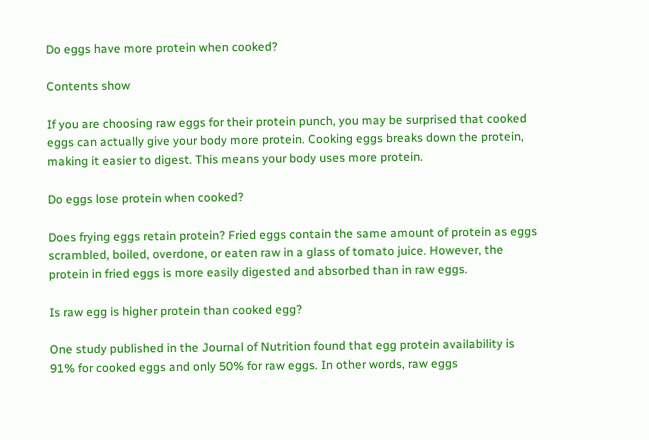Do eggs have more protein when cooked?

Contents show

If you are choosing raw eggs for their protein punch, you may be surprised that cooked eggs can actually give your body more protein. Cooking eggs breaks down the protein, making it easier to digest. This means your body uses more protein.

Do eggs lose protein when cooked?

Does frying eggs retain protein? Fried eggs contain the same amount of protein as eggs scrambled, boiled, overdone, or eaten raw in a glass of tomato juice. However, the protein in fried eggs is more easily digested and absorbed than in raw eggs.

Is raw egg is higher protein than cooked egg?

One study published in the Journal of Nutrition found that egg protein availability is 91% for cooked eggs and only 50% for raw eggs. In other words, raw eggs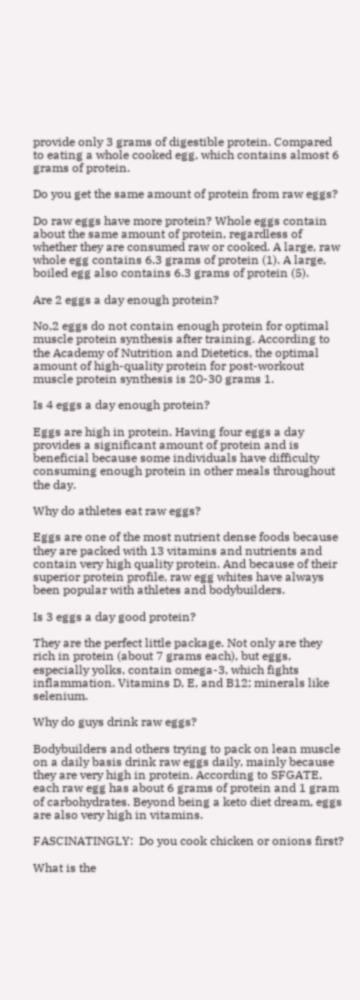provide only 3 grams of digestible protein. Compared to eating a whole cooked egg, which contains almost 6 grams of protein.

Do you get the same amount of protein from raw eggs?

Do raw eggs have more protein? Whole eggs contain about the same amount of protein, regardless of whether they are consumed raw or cooked. A large, raw whole egg contains 6.3 grams of protein (1). A large, boiled egg also contains 6.3 grams of protein (5).

Are 2 eggs a day enough protein?

No,2 eggs do not contain enough protein for optimal muscle protein synthesis after training. According to the Academy of Nutrition and Dietetics, the optimal amount of high-quality protein for post-workout muscle protein synthesis is 20-30 grams 1.

Is 4 eggs a day enough protein?

Eggs are high in protein. Having four eggs a day provides a significant amount of protein and is beneficial because some individuals have difficulty consuming enough protein in other meals throughout the day.

Why do athletes eat raw eggs?

Eggs are one of the most nutrient dense foods because they are packed with 13 vitamins and nutrients and contain very high quality protein. And because of their superior protein profile, raw egg whites have always been popular with athletes and bodybuilders.

Is 3 eggs a day good protein?

They are the perfect little package. Not only are they rich in protein (about 7 grams each), but eggs, especially yolks, contain omega-3, which fights inflammation. Vitamins D, E, and B12; minerals like selenium.

Why do guys drink raw eggs?

Bodybuilders and others trying to pack on lean muscle on a daily basis drink raw eggs daily, mainly because they are very high in protein. According to SFGATE, each raw egg has about 6 grams of protein and 1 gram of carbohydrates. Beyond being a keto diet dream, eggs are also very high in vitamins.

FASCINATINGLY:  Do you cook chicken or onions first?

What is the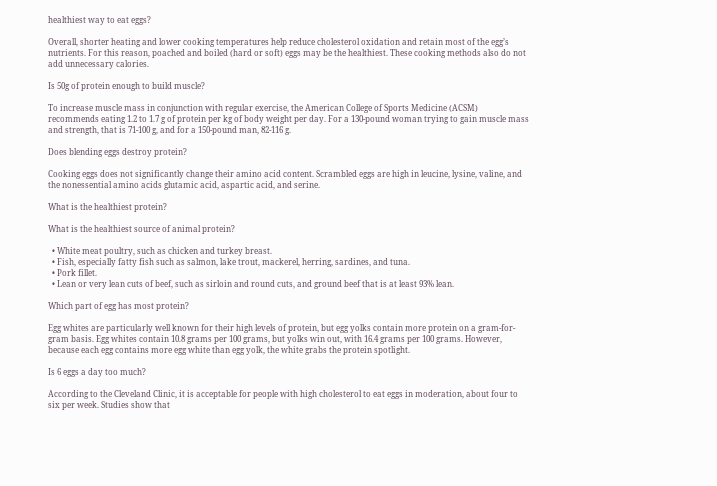healthiest way to eat eggs?

Overall, shorter heating and lower cooking temperatures help reduce cholesterol oxidation and retain most of the egg’s nutrients. For this reason, poached and boiled (hard or soft) eggs may be the healthiest. These cooking methods also do not add unnecessary calories.

Is 50g of protein enough to build muscle?

To increase muscle mass in conjunction with regular exercise, the American College of Sports Medicine (ACSM) recommends eating 1.2 to 1.7 g of protein per kg of body weight per day. For a 130-pound woman trying to gain muscle mass and strength, that is 71-100 g, and for a 150-pound man, 82-116 g.

Does blending eggs destroy protein?

Cooking eggs does not significantly change their amino acid content. Scrambled eggs are high in leucine, lysine, valine, and the nonessential amino acids glutamic acid, aspartic acid, and serine.

What is the healthiest protein?

What is the healthiest source of animal protein?

  • White meat poultry, such as chicken and turkey breast.
  • Fish, especially fatty fish such as salmon, lake trout, mackerel, herring, sardines, and tuna.
  • Pork fillet.
  • Lean or very lean cuts of beef, such as sirloin and round cuts, and ground beef that is at least 93% lean.

Which part of egg has most protein?

Egg whites are particularly well known for their high levels of protein, but egg yolks contain more protein on a gram-for-gram basis. Egg whites contain 10.8 grams per 100 grams, but yolks win out, with 16.4 grams per 100 grams. However, because each egg contains more egg white than egg yolk, the white grabs the protein spotlight.

Is 6 eggs a day too much?

According to the Cleveland Clinic, it is acceptable for people with high cholesterol to eat eggs in moderation, about four to six per week. Studies show that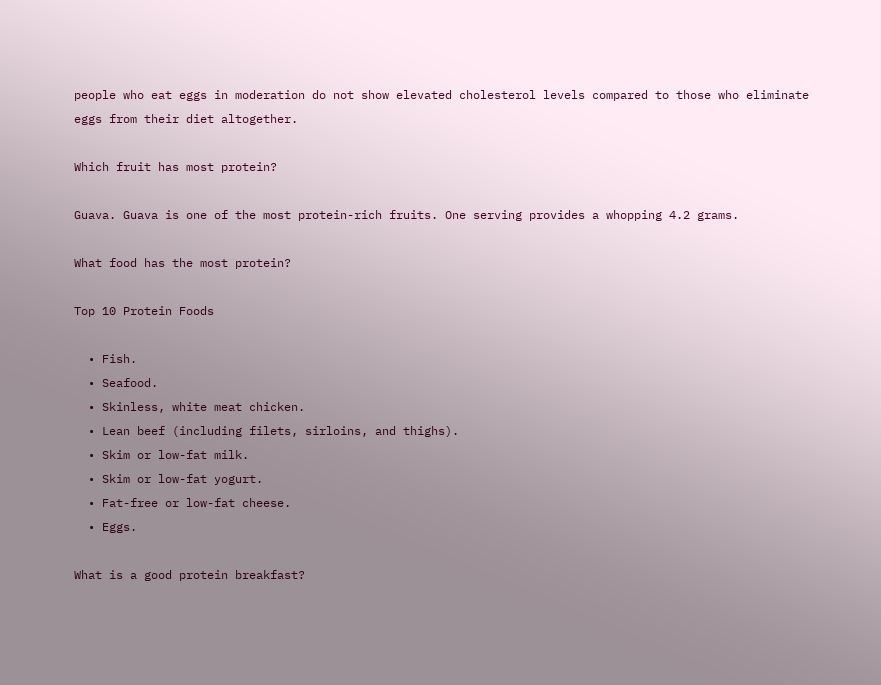people who eat eggs in moderation do not show elevated cholesterol levels compared to those who eliminate eggs from their diet altogether.

Which fruit has most protein?

Guava. Guava is one of the most protein-rich fruits. One serving provides a whopping 4.2 grams.

What food has the most protein?

Top 10 Protein Foods

  • Fish.
  • Seafood.
  • Skinless, white meat chicken.
  • Lean beef (including filets, sirloins, and thighs).
  • Skim or low-fat milk.
  • Skim or low-fat yogurt.
  • Fat-free or low-fat cheese.
  • Eggs.

What is a good protein breakfast?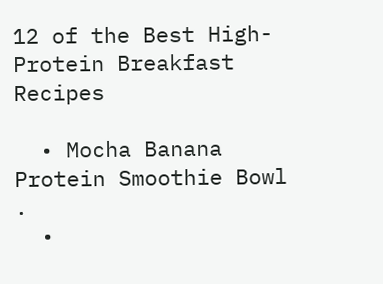12 of the Best High-Protein Breakfast Recipes

  • Mocha Banana Protein Smoothie Bowl .
  •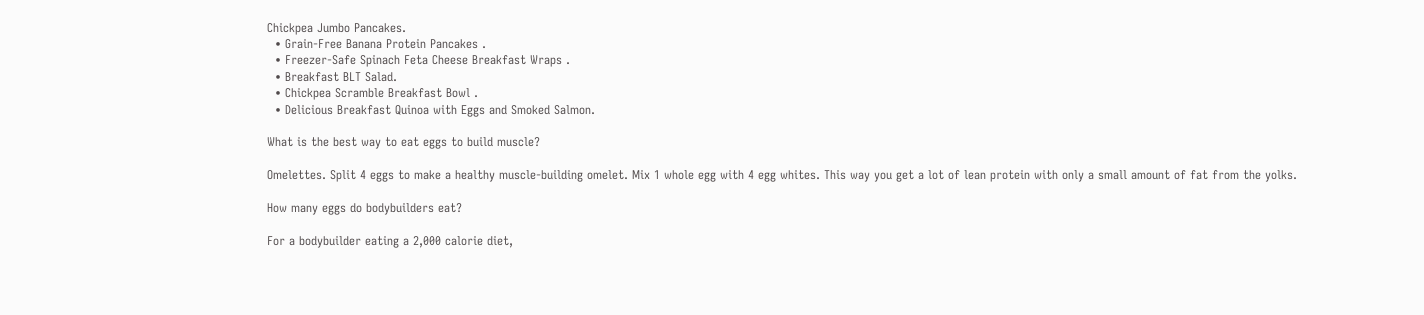Chickpea Jumbo Pancakes.
  • Grain-Free Banana Protein Pancakes .
  • Freezer-Safe Spinach Feta Cheese Breakfast Wraps .
  • Breakfast BLT Salad.
  • Chickpea Scramble Breakfast Bowl .
  • Delicious Breakfast Quinoa with Eggs and Smoked Salmon.

What is the best way to eat eggs to build muscle?

Omelettes. Split 4 eggs to make a healthy muscle-building omelet. Mix 1 whole egg with 4 egg whites. This way you get a lot of lean protein with only a small amount of fat from the yolks.

How many eggs do bodybuilders eat?

For a bodybuilder eating a 2,000 calorie diet,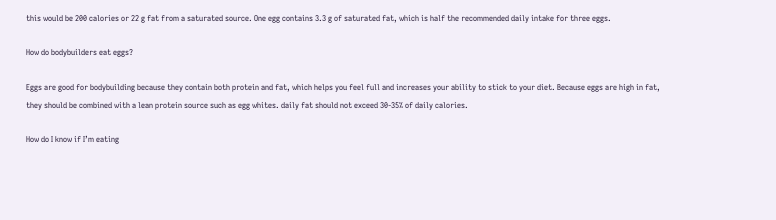this would be 200 calories or 22 g fat from a saturated source. One egg contains 3.3 g of saturated fat, which is half the recommended daily intake for three eggs.

How do bodybuilders eat eggs?

Eggs are good for bodybuilding because they contain both protein and fat, which helps you feel full and increases your ability to stick to your diet. Because eggs are high in fat, they should be combined with a lean protein source such as egg whites. daily fat should not exceed 30-35% of daily calories.

How do I know if I’m eating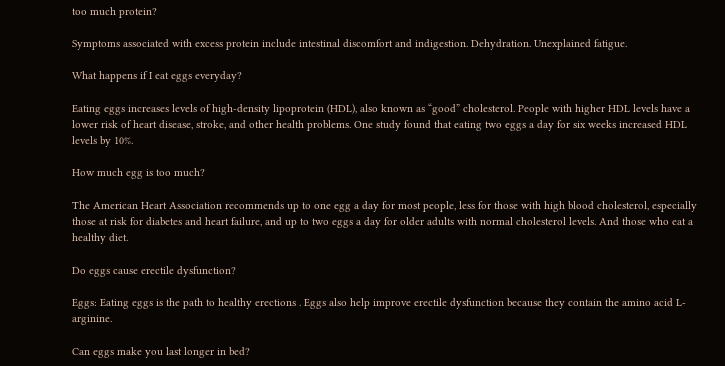too much protein?

Symptoms associated with excess protein include intestinal discomfort and indigestion. Dehydration. Unexplained fatigue.

What happens if I eat eggs everyday?

Eating eggs increases levels of high-density lipoprotein (HDL), also known as “good” cholesterol. People with higher HDL levels have a lower risk of heart disease, stroke, and other health problems. One study found that eating two eggs a day for six weeks increased HDL levels by 10%.

How much egg is too much?

The American Heart Association recommends up to one egg a day for most people, less for those with high blood cholesterol, especially those at risk for diabetes and heart failure, and up to two eggs a day for older adults with normal cholesterol levels. And those who eat a healthy diet.

Do eggs cause erectile dysfunction?

Eggs: Eating eggs is the path to healthy erections . Eggs also help improve erectile dysfunction because they contain the amino acid L-arginine.

Can eggs make you last longer in bed?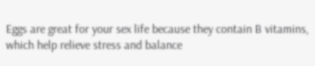Eggs are great for your sex life because they contain B vitamins, which help relieve stress and balance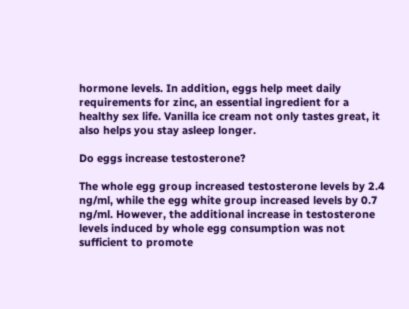hormone levels. In addition, eggs help meet daily requirements for zinc, an essential ingredient for a healthy sex life. Vanilla ice cream not only tastes great, it also helps you stay asleep longer.

Do eggs increase testosterone?

The whole egg group increased testosterone levels by 2.4 ng/ml, while the egg white group increased levels by 0.7 ng/ml. However, the additional increase in testosterone levels induced by whole egg consumption was not sufficient to promote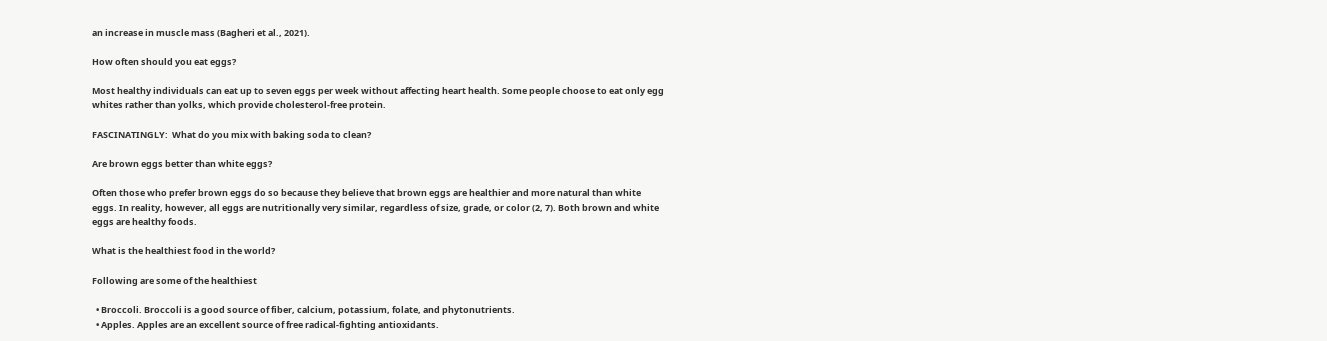an increase in muscle mass (Bagheri et al., 2021).

How often should you eat eggs?

Most healthy individuals can eat up to seven eggs per week without affecting heart health. Some people choose to eat only egg whites rather than yolks, which provide cholesterol-free protein.

FASCINATINGLY:  What do you mix with baking soda to clean?

Are brown eggs better than white eggs?

Often those who prefer brown eggs do so because they believe that brown eggs are healthier and more natural than white eggs. In reality, however, all eggs are nutritionally very similar, regardless of size, grade, or color (2, 7). Both brown and white eggs are healthy foods.

What is the healthiest food in the world?

Following are some of the healthiest

  • Broccoli. Broccoli is a good source of fiber, calcium, potassium, folate, and phytonutrients.
  • Apples. Apples are an excellent source of free radical-fighting antioxidants.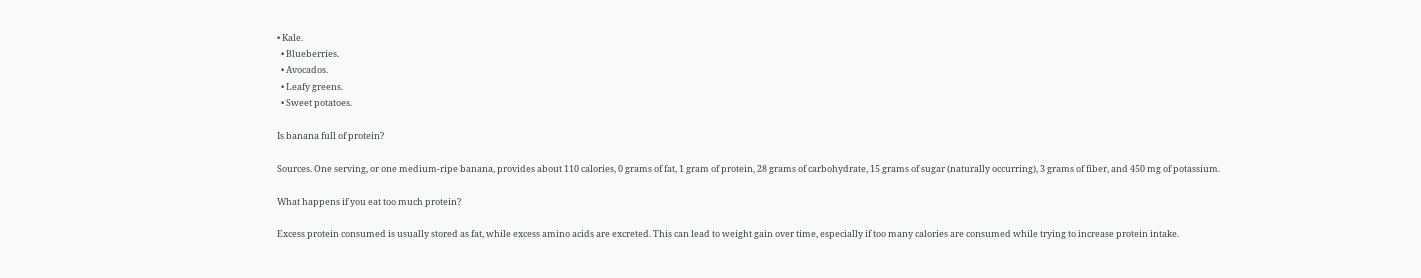• Kale.
  • Blueberries.
  • Avocados.
  • Leafy greens.
  • Sweet potatoes.

Is banana full of protein?

Sources. One serving, or one medium-ripe banana, provides about 110 calories, 0 grams of fat, 1 gram of protein, 28 grams of carbohydrate, 15 grams of sugar (naturally occurring), 3 grams of fiber, and 450 mg of potassium.

What happens if you eat too much protein?

Excess protein consumed is usually stored as fat, while excess amino acids are excreted. This can lead to weight gain over time, especially if too many calories are consumed while trying to increase protein intake.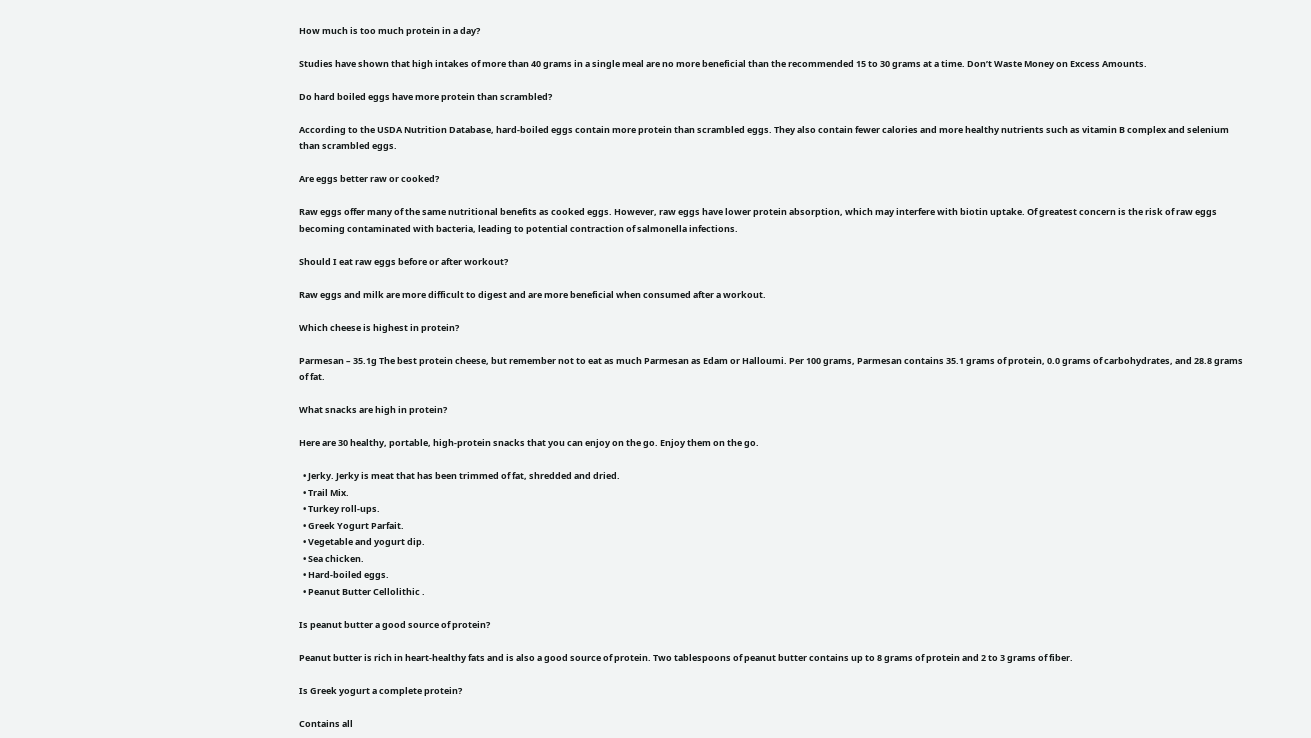How much is too much protein in a day?

Studies have shown that high intakes of more than 40 grams in a single meal are no more beneficial than the recommended 15 to 30 grams at a time. Don’t Waste Money on Excess Amounts.

Do hard boiled eggs have more protein than scrambled?

According to the USDA Nutrition Database, hard-boiled eggs contain more protein than scrambled eggs. They also contain fewer calories and more healthy nutrients such as vitamin B complex and selenium than scrambled eggs.

Are eggs better raw or cooked?

Raw eggs offer many of the same nutritional benefits as cooked eggs. However, raw eggs have lower protein absorption, which may interfere with biotin uptake. Of greatest concern is the risk of raw eggs becoming contaminated with bacteria, leading to potential contraction of salmonella infections.

Should I eat raw eggs before or after workout?

Raw eggs and milk are more difficult to digest and are more beneficial when consumed after a workout.

Which cheese is highest in protein?

Parmesan – 35.1g The best protein cheese, but remember not to eat as much Parmesan as Edam or Halloumi. Per 100 grams, Parmesan contains 35.1 grams of protein, 0.0 grams of carbohydrates, and 28.8 grams of fat.

What snacks are high in protein?

Here are 30 healthy, portable, high-protein snacks that you can enjoy on the go. Enjoy them on the go.

  • Jerky. Jerky is meat that has been trimmed of fat, shredded and dried.
  • Trail Mix.
  • Turkey roll-ups.
  • Greek Yogurt Parfait.
  • Vegetable and yogurt dip.
  • Sea chicken.
  • Hard-boiled eggs.
  • Peanut Butter Cellolithic .

Is peanut butter a good source of protein?

Peanut butter is rich in heart-healthy fats and is also a good source of protein. Two tablespoons of peanut butter contains up to 8 grams of protein and 2 to 3 grams of fiber.

Is Greek yogurt a complete protein?

Contains all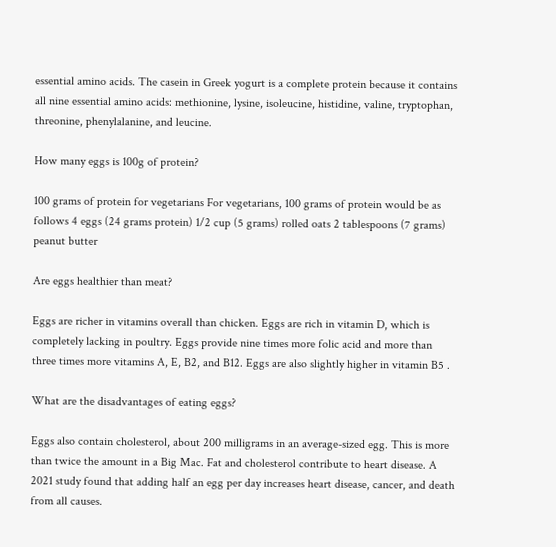essential amino acids. The casein in Greek yogurt is a complete protein because it contains all nine essential amino acids: methionine, lysine, isoleucine, histidine, valine, tryptophan, threonine, phenylalanine, and leucine.

How many eggs is 100g of protein?

100 grams of protein for vegetarians For vegetarians, 100 grams of protein would be as follows 4 eggs (24 grams protein) 1/2 cup (5 grams) rolled oats 2 tablespoons (7 grams) peanut butter

Are eggs healthier than meat?

Eggs are richer in vitamins overall than chicken. Eggs are rich in vitamin D, which is completely lacking in poultry. Eggs provide nine times more folic acid and more than three times more vitamins A, E, B2, and B12. Eggs are also slightly higher in vitamin B5 .

What are the disadvantages of eating eggs?

Eggs also contain cholesterol, about 200 milligrams in an average-sized egg. This is more than twice the amount in a Big Mac. Fat and cholesterol contribute to heart disease. A 2021 study found that adding half an egg per day increases heart disease, cancer, and death from all causes.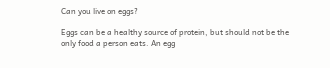Can you live on eggs?

Eggs can be a healthy source of protein, but should not be the only food a person eats. An egg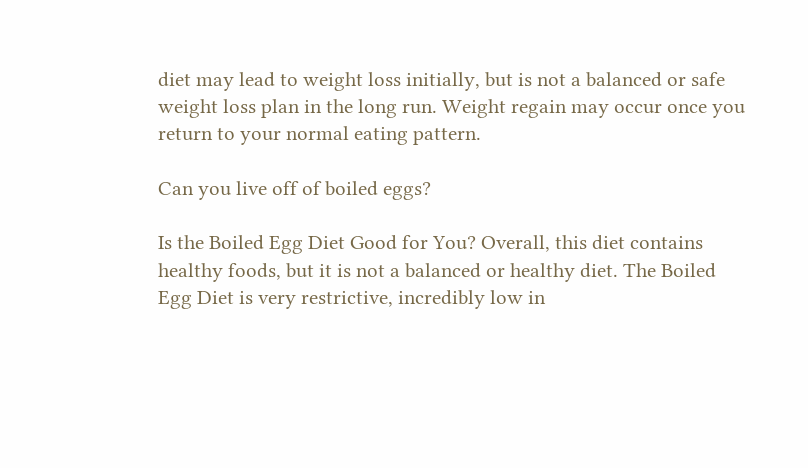diet may lead to weight loss initially, but is not a balanced or safe weight loss plan in the long run. Weight regain may occur once you return to your normal eating pattern.

Can you live off of boiled eggs?

Is the Boiled Egg Diet Good for You? Overall, this diet contains healthy foods, but it is not a balanced or healthy diet. The Boiled Egg Diet is very restrictive, incredibly low in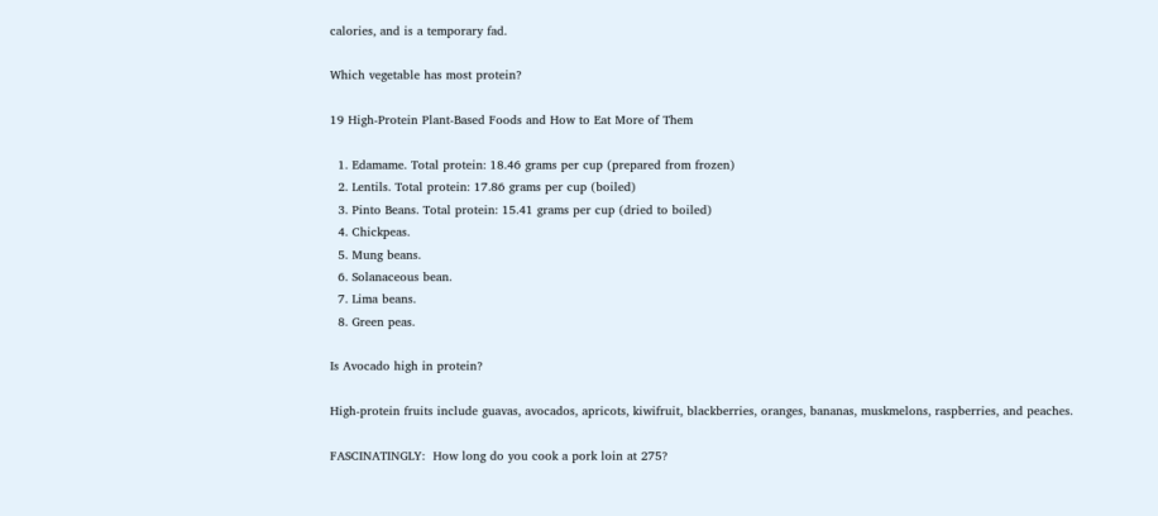calories, and is a temporary fad.

Which vegetable has most protein?

19 High-Protein Plant-Based Foods and How to Eat More of Them

  1. Edamame. Total protein: 18.46 grams per cup (prepared from frozen)
  2. Lentils. Total protein: 17.86 grams per cup (boiled)
  3. Pinto Beans. Total protein: 15.41 grams per cup (dried to boiled)
  4. Chickpeas.
  5. Mung beans.
  6. Solanaceous bean.
  7. Lima beans.
  8. Green peas.

Is Avocado high in protein?

High-protein fruits include guavas, avocados, apricots, kiwifruit, blackberries, oranges, bananas, muskmelons, raspberries, and peaches.

FASCINATINGLY:  How long do you cook a pork loin at 275?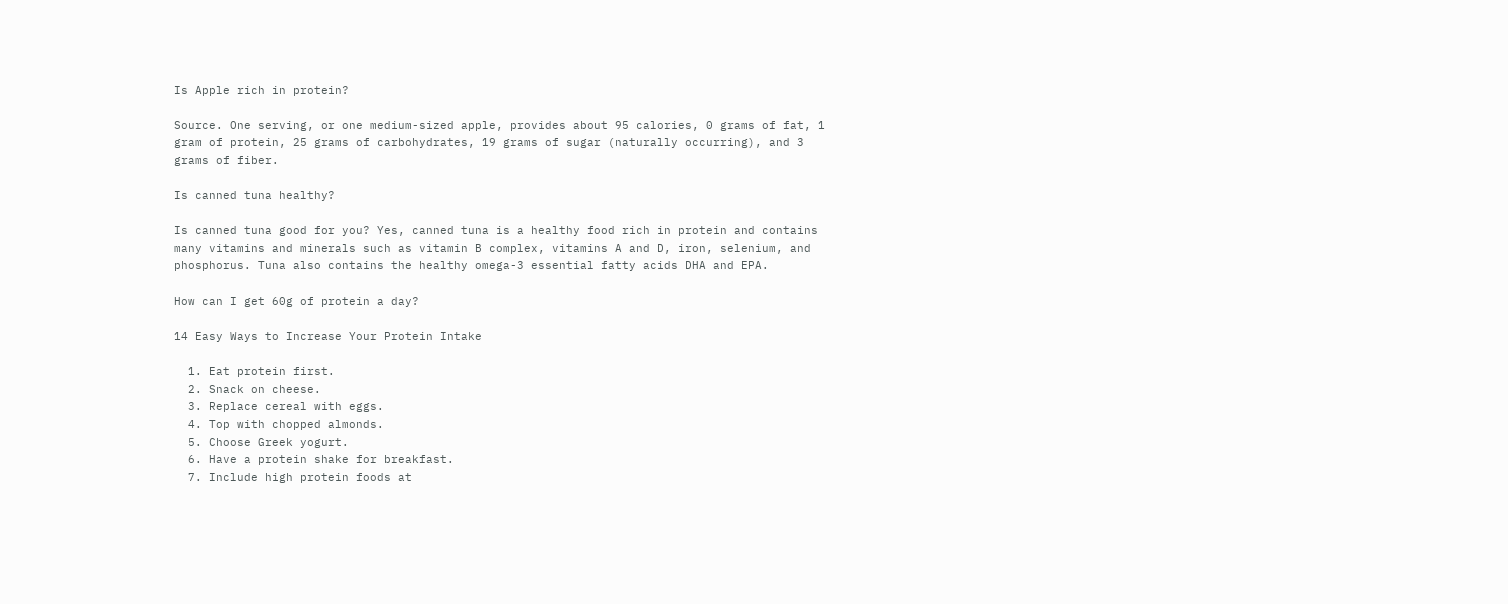Is Apple rich in protein?

Source. One serving, or one medium-sized apple, provides about 95 calories, 0 grams of fat, 1 gram of protein, 25 grams of carbohydrates, 19 grams of sugar (naturally occurring), and 3 grams of fiber.

Is canned tuna healthy?

Is canned tuna good for you? Yes, canned tuna is a healthy food rich in protein and contains many vitamins and minerals such as vitamin B complex, vitamins A and D, iron, selenium, and phosphorus. Tuna also contains the healthy omega-3 essential fatty acids DHA and EPA.

How can I get 60g of protein a day?

14 Easy Ways to Increase Your Protein Intake

  1. Eat protein first.
  2. Snack on cheese.
  3. Replace cereal with eggs.
  4. Top with chopped almonds.
  5. Choose Greek yogurt.
  6. Have a protein shake for breakfast.
  7. Include high protein foods at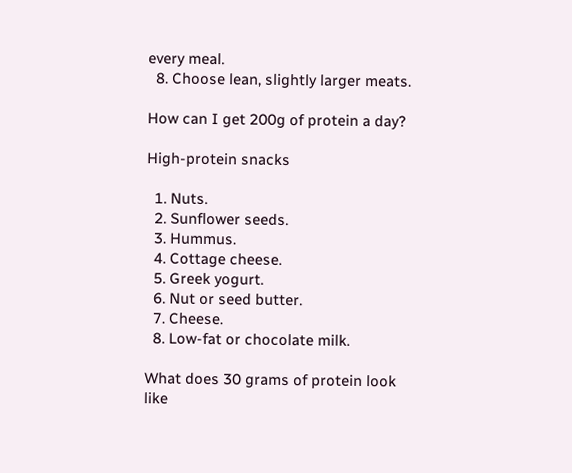every meal.
  8. Choose lean, slightly larger meats.

How can I get 200g of protein a day?

High-protein snacks

  1. Nuts.
  2. Sunflower seeds.
  3. Hummus.
  4. Cottage cheese.
  5. Greek yogurt.
  6. Nut or seed butter.
  7. Cheese.
  8. Low-fat or chocolate milk.

What does 30 grams of protein look like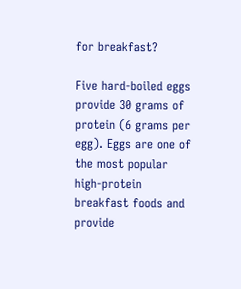for breakfast?

Five hard-boiled eggs provide 30 grams of protein (6 grams per egg). Eggs are one of the most popular high-protein breakfast foods and provide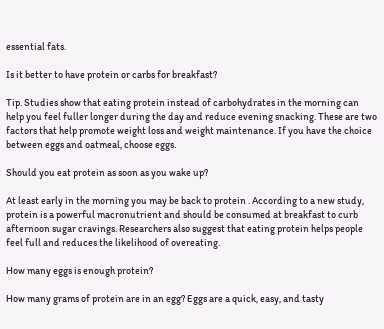essential fats.

Is it better to have protein or carbs for breakfast?

Tip. Studies show that eating protein instead of carbohydrates in the morning can help you feel fuller longer during the day and reduce evening snacking. These are two factors that help promote weight loss and weight maintenance. If you have the choice between eggs and oatmeal, choose eggs.

Should you eat protein as soon as you wake up?

At least early in the morning you may be back to protein . According to a new study, protein is a powerful macronutrient and should be consumed at breakfast to curb afternoon sugar cravings. Researchers also suggest that eating protein helps people feel full and reduces the likelihood of overeating.

How many eggs is enough protein?

How many grams of protein are in an egg? Eggs are a quick, easy, and tasty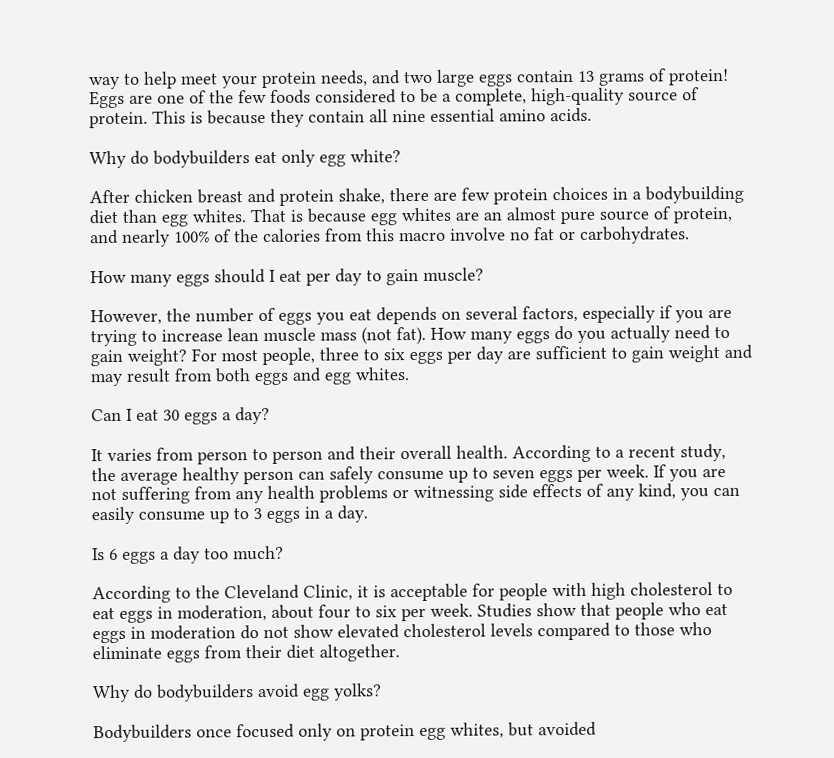way to help meet your protein needs, and two large eggs contain 13 grams of protein! Eggs are one of the few foods considered to be a complete, high-quality source of protein. This is because they contain all nine essential amino acids.

Why do bodybuilders eat only egg white?

After chicken breast and protein shake, there are few protein choices in a bodybuilding diet than egg whites. That is because egg whites are an almost pure source of protein, and nearly 100% of the calories from this macro involve no fat or carbohydrates.

How many eggs should I eat per day to gain muscle?

However, the number of eggs you eat depends on several factors, especially if you are trying to increase lean muscle mass (not fat). How many eggs do you actually need to gain weight? For most people, three to six eggs per day are sufficient to gain weight and may result from both eggs and egg whites.

Can I eat 30 eggs a day?

It varies from person to person and their overall health. According to a recent study, the average healthy person can safely consume up to seven eggs per week. If you are not suffering from any health problems or witnessing side effects of any kind, you can easily consume up to 3 eggs in a day.

Is 6 eggs a day too much?

According to the Cleveland Clinic, it is acceptable for people with high cholesterol to eat eggs in moderation, about four to six per week. Studies show that people who eat eggs in moderation do not show elevated cholesterol levels compared to those who eliminate eggs from their diet altogether.

Why do bodybuilders avoid egg yolks?

Bodybuilders once focused only on protein egg whites, but avoided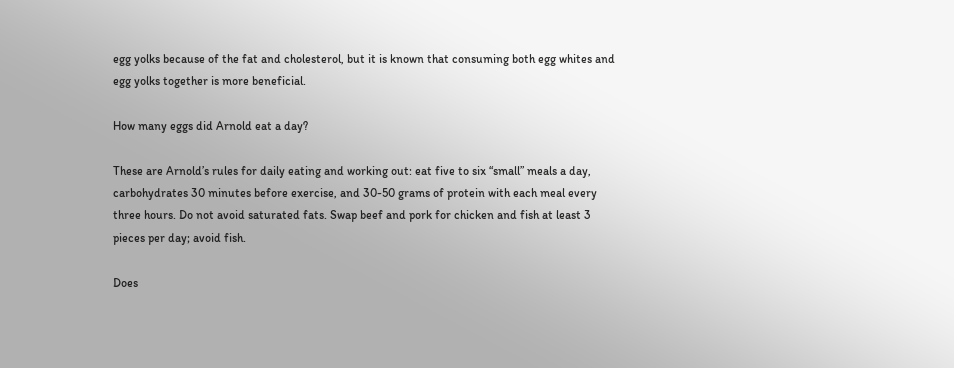egg yolks because of the fat and cholesterol, but it is known that consuming both egg whites and egg yolks together is more beneficial.

How many eggs did Arnold eat a day?

These are Arnold’s rules for daily eating and working out: eat five to six “small” meals a day, carbohydrates 30 minutes before exercise, and 30-50 grams of protein with each meal every three hours. Do not avoid saturated fats. Swap beef and pork for chicken and fish at least 3 pieces per day; avoid fish.

Does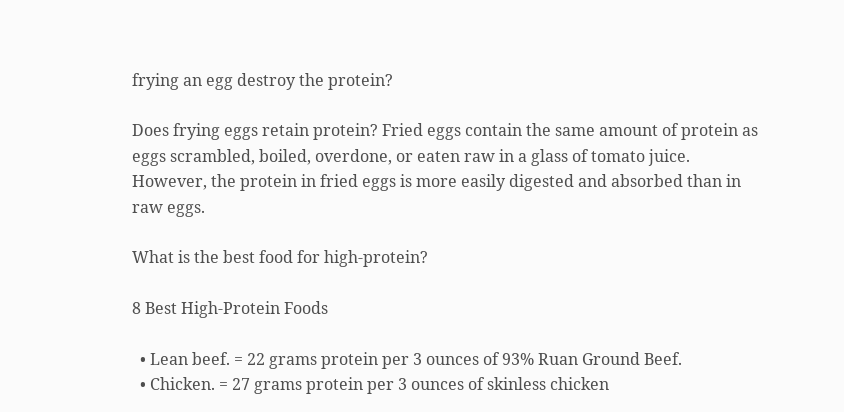frying an egg destroy the protein?

Does frying eggs retain protein? Fried eggs contain the same amount of protein as eggs scrambled, boiled, overdone, or eaten raw in a glass of tomato juice. However, the protein in fried eggs is more easily digested and absorbed than in raw eggs.

What is the best food for high-protein?

8 Best High-Protein Foods

  • Lean beef. = 22 grams protein per 3 ounces of 93% Ruan Ground Beef.
  • Chicken. = 27 grams protein per 3 ounces of skinless chicken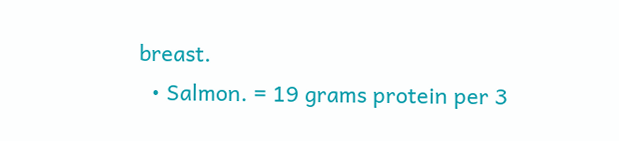breast.
  • Salmon. = 19 grams protein per 3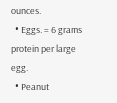ounces.
  • Eggs. = 6 grams protein per large egg.
  • Peanut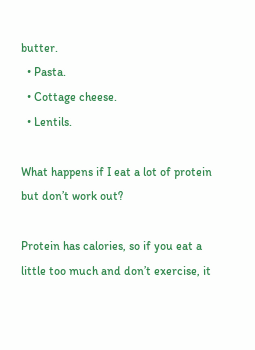butter.
  • Pasta.
  • Cottage cheese.
  • Lentils.

What happens if I eat a lot of protein but don’t work out?

Protein has calories, so if you eat a little too much and don’t exercise, it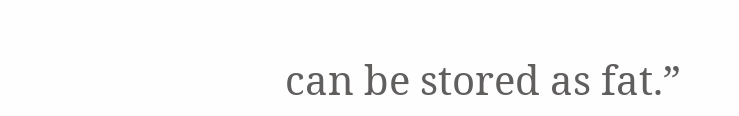can be stored as fat.”